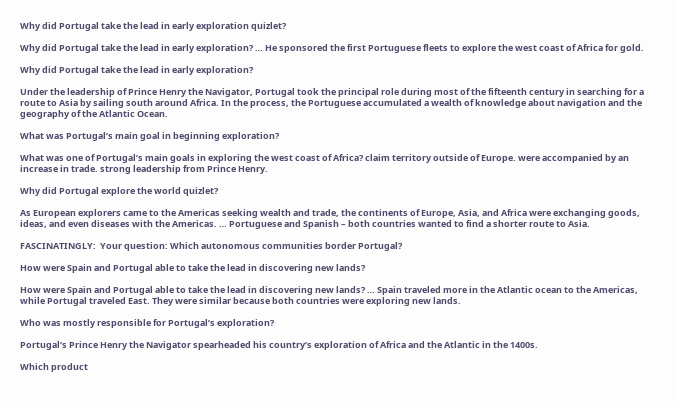Why did Portugal take the lead in early exploration quizlet?

Why did Portugal take the lead in early exploration? … He sponsored the first Portuguese fleets to explore the west coast of Africa for gold.

Why did Portugal take the lead in early exploration?

Under the leadership of Prince Henry the Navigator, Portugal took the principal role during most of the fifteenth century in searching for a route to Asia by sailing south around Africa. In the process, the Portuguese accumulated a wealth of knowledge about navigation and the geography of the Atlantic Ocean.

What was Portugal’s main goal in beginning exploration?

What was one of Portugal’s main goals in exploring the west coast of Africa? claim territory outside of Europe. were accompanied by an increase in trade. strong leadership from Prince Henry.

Why did Portugal explore the world quizlet?

As European explorers came to the Americas seeking wealth and trade, the continents of Europe, Asia, and Africa were exchanging goods, ideas, and even diseases with the Americas. … Portuguese and Spanish – both countries wanted to find a shorter route to Asia.

FASCINATINGLY:  Your question: Which autonomous communities border Portugal?

How were Spain and Portugal able to take the lead in discovering new lands?

How were Spain and Portugal able to take the lead in discovering new lands? … Spain traveled more in the Atlantic ocean to the Americas, while Portugal traveled East. They were similar because both countries were exploring new lands.

Who was mostly responsible for Portugal’s exploration?

Portugal’s Prince Henry the Navigator spearheaded his country’s exploration of Africa and the Atlantic in the 1400s.

Which product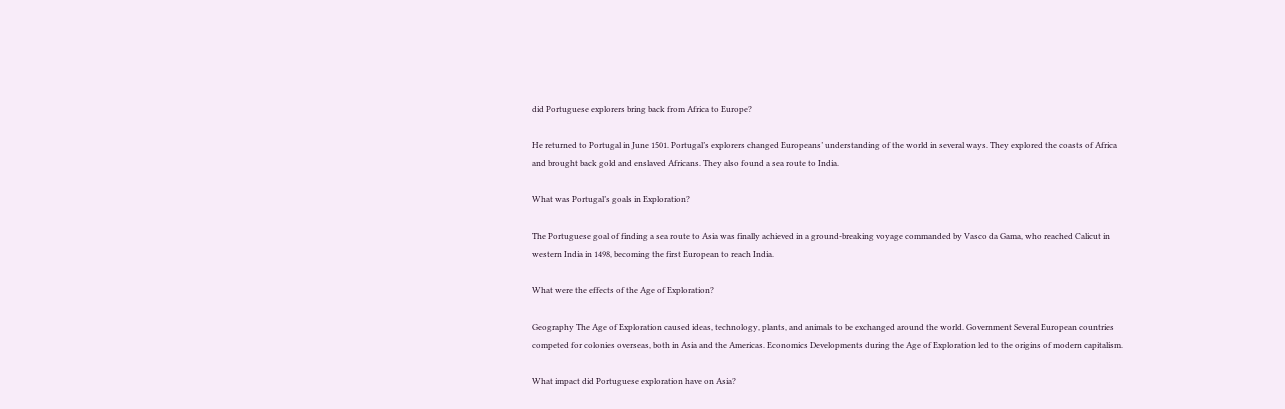did Portuguese explorers bring back from Africa to Europe?

He returned to Portugal in June 1501. Portugal’s explorers changed Europeans’ understanding of the world in several ways. They explored the coasts of Africa and brought back gold and enslaved Africans. They also found a sea route to India.

What was Portugal’s goals in Exploration?

The Portuguese goal of finding a sea route to Asia was finally achieved in a ground-breaking voyage commanded by Vasco da Gama, who reached Calicut in western India in 1498, becoming the first European to reach India.

What were the effects of the Age of Exploration?

Geography The Age of Exploration caused ideas, technology, plants, and animals to be exchanged around the world. Government Several European countries competed for colonies overseas, both in Asia and the Americas. Economics Developments during the Age of Exploration led to the origins of modern capitalism.

What impact did Portuguese exploration have on Asia?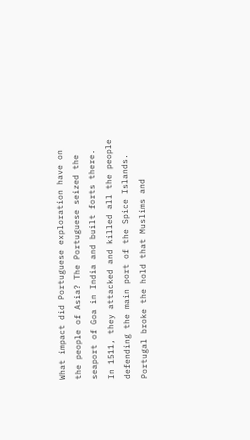What impact did Portuguese exploration have on the people of Asia? The Portuguese seized the seaport of Goa in India and built forts there. In 1511, they attacked and killed all the people defending the main port of the Spice Islands. Portugal broke the hold that Muslims and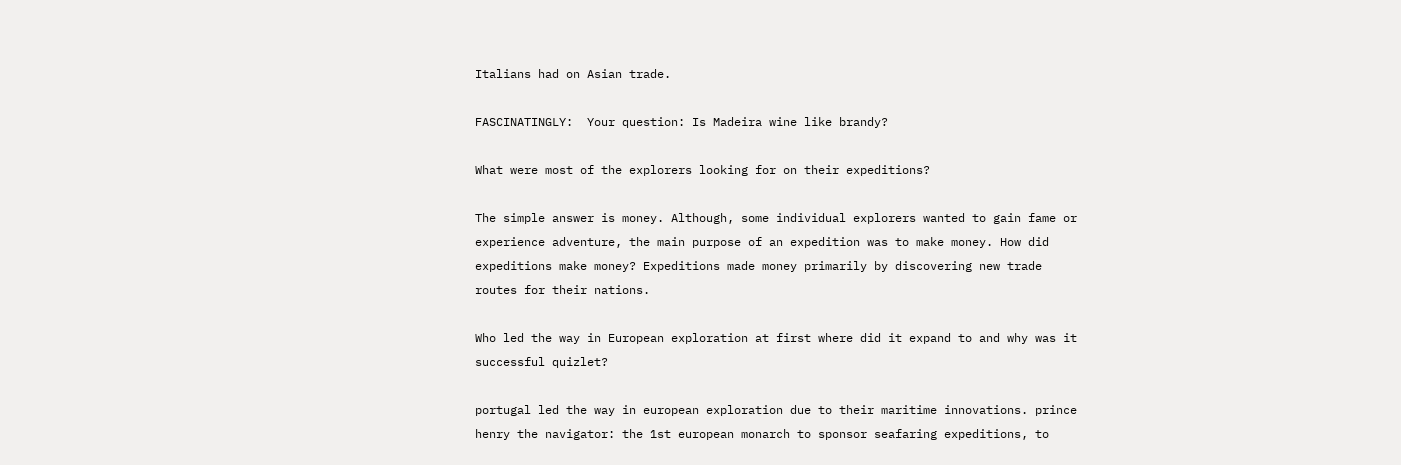Italians had on Asian trade.

FASCINATINGLY:  Your question: Is Madeira wine like brandy?

What were most of the explorers looking for on their expeditions?

The simple answer is money. Although, some individual explorers wanted to gain fame or experience adventure, the main purpose of an expedition was to make money. How did expeditions make money? Expeditions made money primarily by discovering new trade routes for their nations.

Who led the way in European exploration at first where did it expand to and why was it successful quizlet?

portugal led the way in european exploration due to their maritime innovations. prince henry the navigator: the 1st european monarch to sponsor seafaring expeditions, to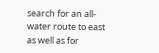search for an all-water route to east as well as for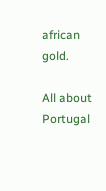african gold.

All about Portugal